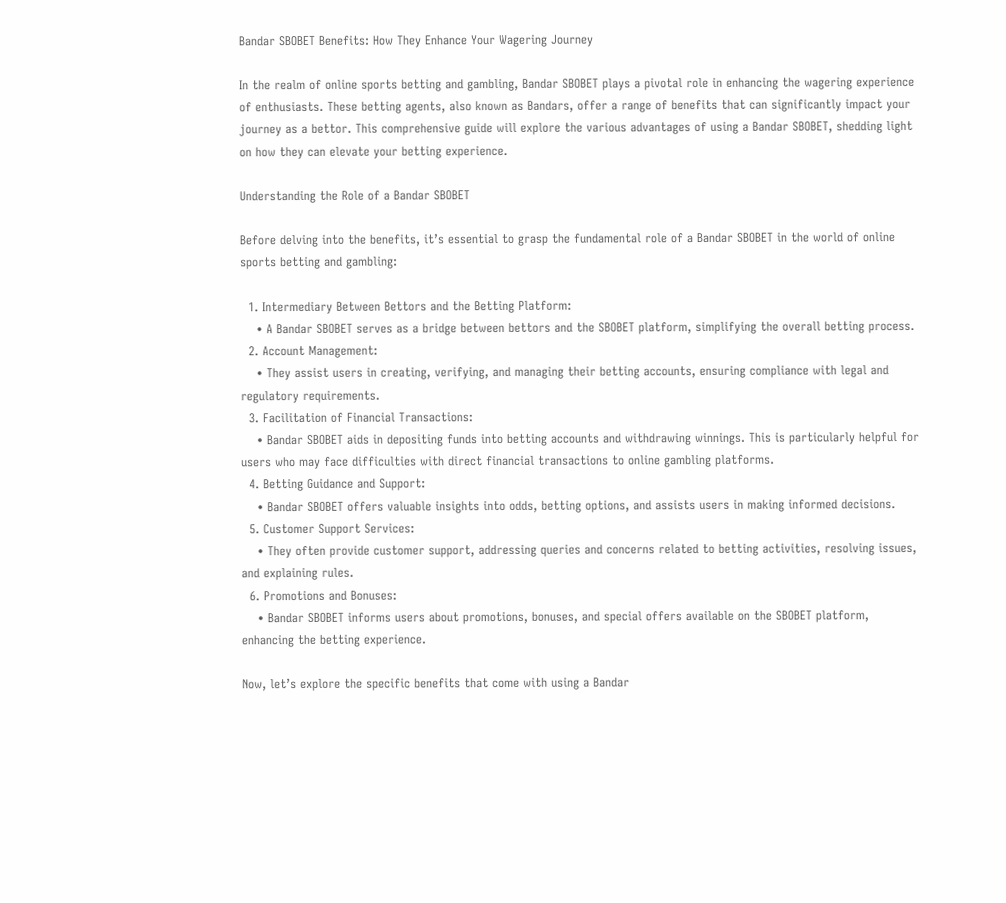Bandar SBOBET Benefits: How They Enhance Your Wagering Journey

In the realm of online sports betting and gambling, Bandar SBOBET plays a pivotal role in enhancing the wagering experience of enthusiasts. These betting agents, also known as Bandars, offer a range of benefits that can significantly impact your journey as a bettor. This comprehensive guide will explore the various advantages of using a Bandar SBOBET, shedding light on how they can elevate your betting experience.

Understanding the Role of a Bandar SBOBET

Before delving into the benefits, it’s essential to grasp the fundamental role of a Bandar SBOBET in the world of online sports betting and gambling:

  1. Intermediary Between Bettors and the Betting Platform:
    • A Bandar SBOBET serves as a bridge between bettors and the SBOBET platform, simplifying the overall betting process.
  2. Account Management:
    • They assist users in creating, verifying, and managing their betting accounts, ensuring compliance with legal and regulatory requirements.
  3. Facilitation of Financial Transactions:
    • Bandar SBOBET aids in depositing funds into betting accounts and withdrawing winnings. This is particularly helpful for users who may face difficulties with direct financial transactions to online gambling platforms.
  4. Betting Guidance and Support:
    • Bandar SBOBET offers valuable insights into odds, betting options, and assists users in making informed decisions.
  5. Customer Support Services:
    • They often provide customer support, addressing queries and concerns related to betting activities, resolving issues, and explaining rules.
  6. Promotions and Bonuses:
    • Bandar SBOBET informs users about promotions, bonuses, and special offers available on the SBOBET platform, enhancing the betting experience.

Now, let’s explore the specific benefits that come with using a Bandar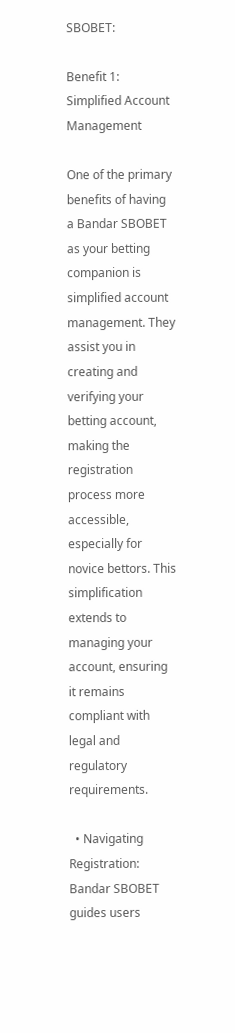SBOBET:

Benefit 1: Simplified Account Management

One of the primary benefits of having a Bandar SBOBET as your betting companion is simplified account management. They assist you in creating and verifying your betting account, making the registration process more accessible, especially for novice bettors. This simplification extends to managing your account, ensuring it remains compliant with legal and regulatory requirements.

  • Navigating Registration: Bandar SBOBET guides users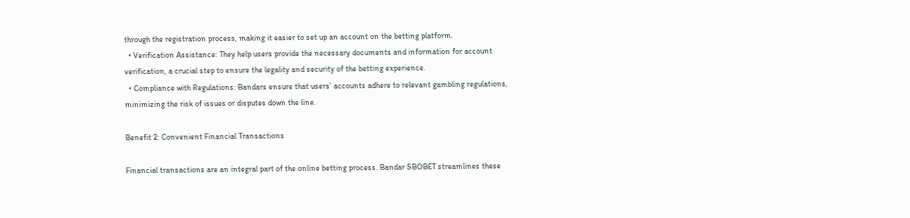through the registration process, making it easier to set up an account on the betting platform.
  • Verification Assistance: They help users provide the necessary documents and information for account verification, a crucial step to ensure the legality and security of the betting experience.
  • Compliance with Regulations: Bandars ensure that users’ accounts adhere to relevant gambling regulations, minimizing the risk of issues or disputes down the line.

Benefit 2: Convenient Financial Transactions

Financial transactions are an integral part of the online betting process. Bandar SBOBET streamlines these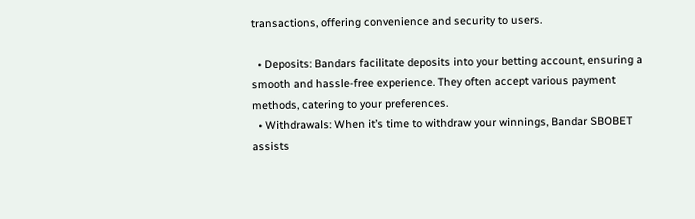transactions, offering convenience and security to users.

  • Deposits: Bandars facilitate deposits into your betting account, ensuring a smooth and hassle-free experience. They often accept various payment methods, catering to your preferences.
  • Withdrawals: When it’s time to withdraw your winnings, Bandar SBOBET assists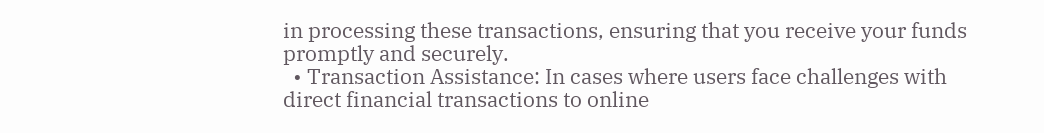in processing these transactions, ensuring that you receive your funds promptly and securely.
  • Transaction Assistance: In cases where users face challenges with direct financial transactions to online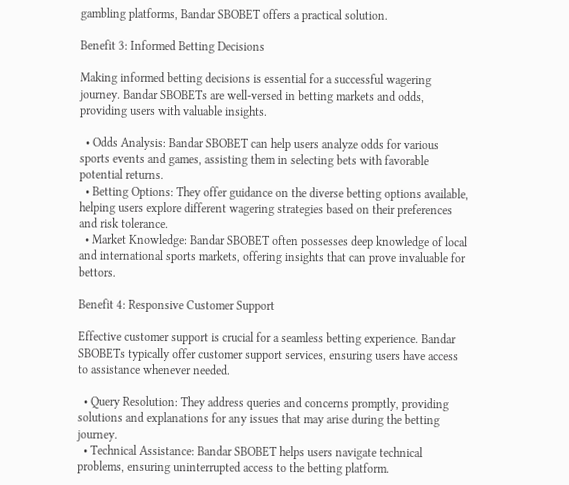gambling platforms, Bandar SBOBET offers a practical solution.

Benefit 3: Informed Betting Decisions

Making informed betting decisions is essential for a successful wagering journey. Bandar SBOBETs are well-versed in betting markets and odds, providing users with valuable insights.

  • Odds Analysis: Bandar SBOBET can help users analyze odds for various sports events and games, assisting them in selecting bets with favorable potential returns.
  • Betting Options: They offer guidance on the diverse betting options available, helping users explore different wagering strategies based on their preferences and risk tolerance.
  • Market Knowledge: Bandar SBOBET often possesses deep knowledge of local and international sports markets, offering insights that can prove invaluable for bettors.

Benefit 4: Responsive Customer Support

Effective customer support is crucial for a seamless betting experience. Bandar SBOBETs typically offer customer support services, ensuring users have access to assistance whenever needed.

  • Query Resolution: They address queries and concerns promptly, providing solutions and explanations for any issues that may arise during the betting journey.
  • Technical Assistance: Bandar SBOBET helps users navigate technical problems, ensuring uninterrupted access to the betting platform.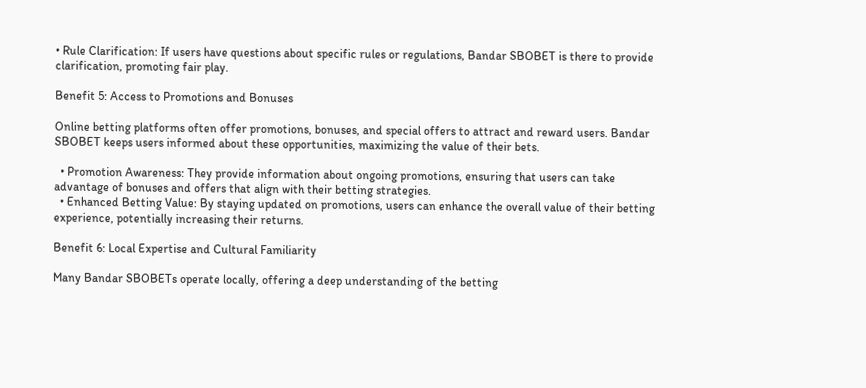• Rule Clarification: If users have questions about specific rules or regulations, Bandar SBOBET is there to provide clarification, promoting fair play.

Benefit 5: Access to Promotions and Bonuses

Online betting platforms often offer promotions, bonuses, and special offers to attract and reward users. Bandar SBOBET keeps users informed about these opportunities, maximizing the value of their bets.

  • Promotion Awareness: They provide information about ongoing promotions, ensuring that users can take advantage of bonuses and offers that align with their betting strategies.
  • Enhanced Betting Value: By staying updated on promotions, users can enhance the overall value of their betting experience, potentially increasing their returns.

Benefit 6: Local Expertise and Cultural Familiarity

Many Bandar SBOBETs operate locally, offering a deep understanding of the betting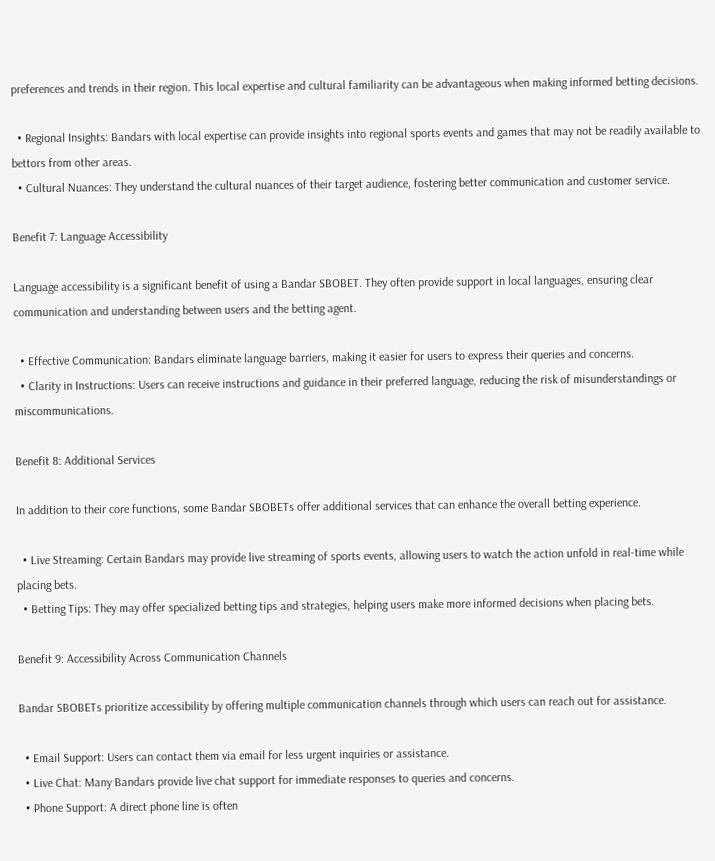preferences and trends in their region. This local expertise and cultural familiarity can be advantageous when making informed betting decisions.

  • Regional Insights: Bandars with local expertise can provide insights into regional sports events and games that may not be readily available to bettors from other areas.
  • Cultural Nuances: They understand the cultural nuances of their target audience, fostering better communication and customer service.

Benefit 7: Language Accessibility

Language accessibility is a significant benefit of using a Bandar SBOBET. They often provide support in local languages, ensuring clear communication and understanding between users and the betting agent.

  • Effective Communication: Bandars eliminate language barriers, making it easier for users to express their queries and concerns.
  • Clarity in Instructions: Users can receive instructions and guidance in their preferred language, reducing the risk of misunderstandings or miscommunications.

Benefit 8: Additional Services

In addition to their core functions, some Bandar SBOBETs offer additional services that can enhance the overall betting experience.

  • Live Streaming: Certain Bandars may provide live streaming of sports events, allowing users to watch the action unfold in real-time while placing bets.
  • Betting Tips: They may offer specialized betting tips and strategies, helping users make more informed decisions when placing bets.

Benefit 9: Accessibility Across Communication Channels

Bandar SBOBETs prioritize accessibility by offering multiple communication channels through which users can reach out for assistance.

  • Email Support: Users can contact them via email for less urgent inquiries or assistance.
  • Live Chat: Many Bandars provide live chat support for immediate responses to queries and concerns.
  • Phone Support: A direct phone line is often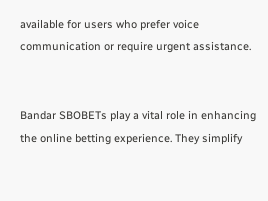available for users who prefer voice communication or require urgent assistance.


Bandar SBOBETs play a vital role in enhancing the online betting experience. They simplify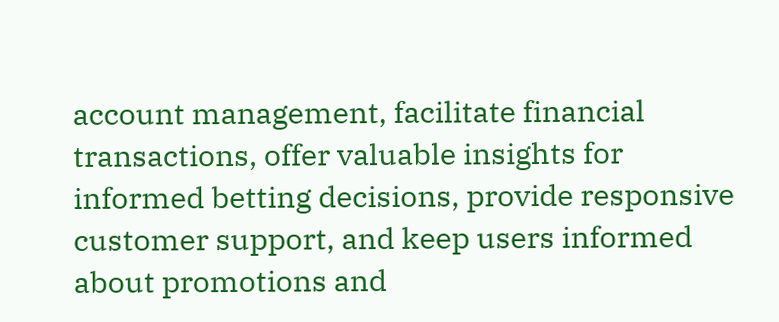account management, facilitate financial transactions, offer valuable insights for informed betting decisions, provide responsive customer support, and keep users informed about promotions and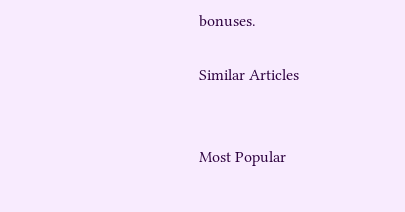bonuses.

Similar Articles


Most Popular